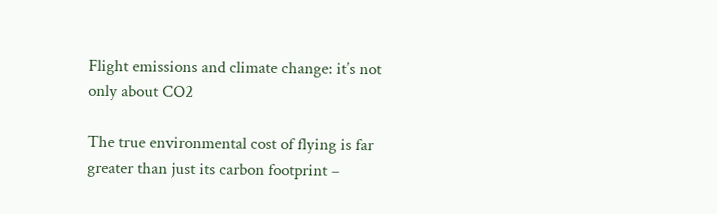Flight emissions and climate change: it’s not only about CO2

The true environmental cost of flying is far greater than just its carbon footprint –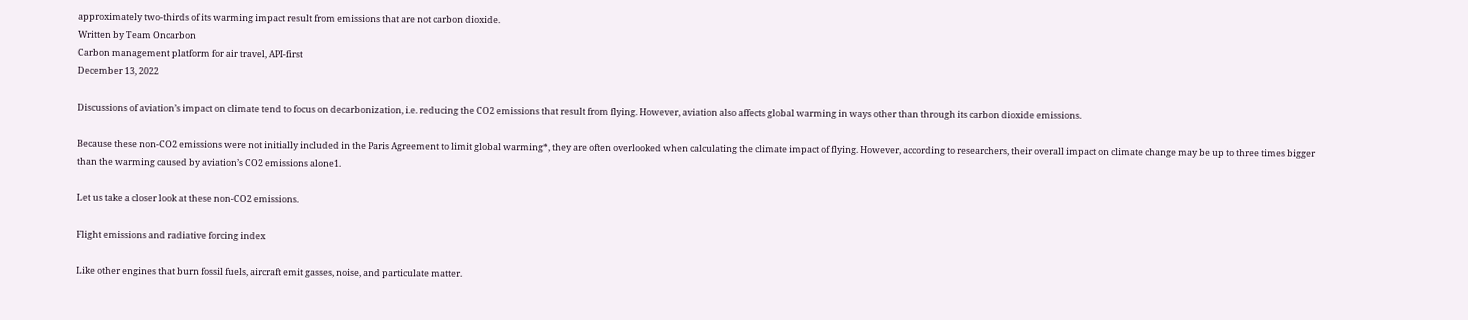approximately two-thirds of its warming impact result from emissions that are not carbon dioxide.
Written by Team Oncarbon
Carbon management platform for air travel, API-first
December 13, 2022

Discussions of aviation’s impact on climate tend to focus on decarbonization, i.e. reducing the CO2 emissions that result from flying. However, aviation also affects global warming in ways other than through its carbon dioxide emissions.

Because these non-CO2 emissions were not initially included in the Paris Agreement to limit global warming*, they are often overlooked when calculating the climate impact of flying. However, according to researchers, their overall impact on climate change may be up to three times bigger than the warming caused by aviation’s CO2 emissions alone1.

Let us take a closer look at these non-CO2 emissions.

Flight emissions and radiative forcing index

Like other engines that burn fossil fuels, aircraft emit gasses, noise, and particulate matter.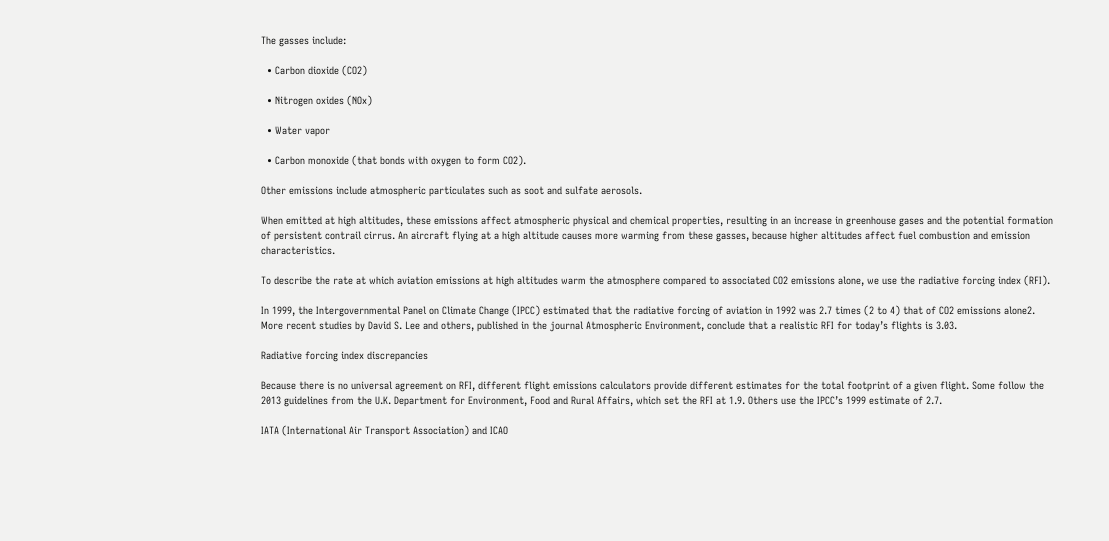The gasses include:

  • Carbon dioxide (CO2)

  • Nitrogen oxides (NOx)

  • Water vapor

  • Carbon monoxide (that bonds with oxygen to form CO2).

Other emissions include atmospheric particulates such as soot and sulfate aerosols.

When emitted at high altitudes, these emissions affect atmospheric physical and chemical properties, resulting in an increase in greenhouse gases and the potential formation of persistent contrail cirrus. An aircraft flying at a high altitude causes more warming from these gasses, because higher altitudes affect fuel combustion and emission characteristics.

To describe the rate at which aviation emissions at high altitudes warm the atmosphere compared to associated CO2 emissions alone, we use the radiative forcing index (RFI).

In 1999, the Intergovernmental Panel on Climate Change (IPCC) estimated that the radiative forcing of aviation in 1992 was 2.7 times (2 to 4) that of CO2 emissions alone2. More recent studies by David S. Lee and others, published in the journal Atmospheric Environment, conclude that a realistic RFI for today’s flights is 3.03.

Radiative forcing index discrepancies

Because there is no universal agreement on RFI, different flight emissions calculators provide different estimates for the total footprint of a given flight. Some follow the 2013 guidelines from the U.K. Department for Environment, Food and Rural Affairs, which set the RFI at 1.9. Others use the IPCC’s 1999 estimate of 2.7.

IATA (International Air Transport Association) and ICAO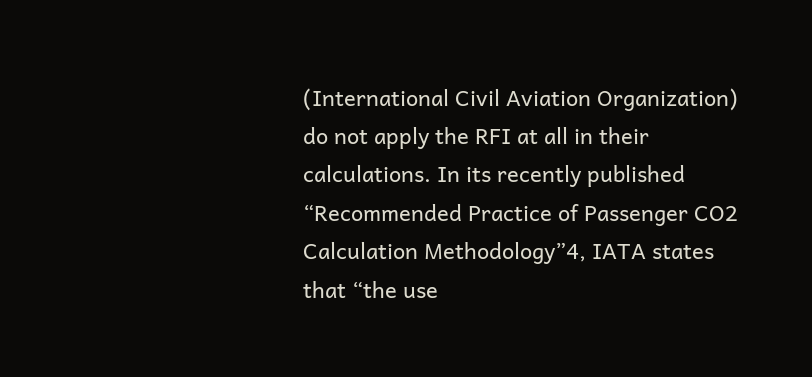(International Civil Aviation Organization) do not apply the RFI at all in their calculations. In its recently published “Recommended Practice of Passenger CO2 Calculation Methodology”4, IATA states that “the use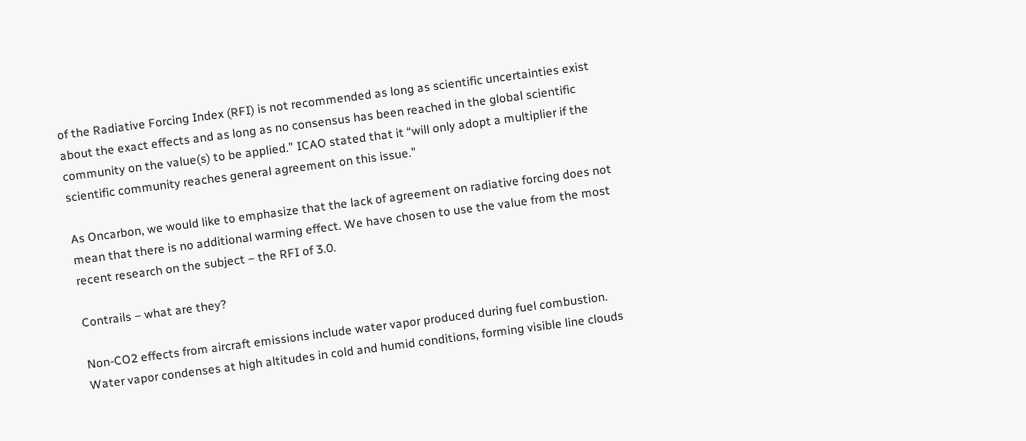of the Radiative Forcing Index (RFI) is not recommended as long as scientific uncertainties exist about the exact effects and as long as no consensus has been reached in the global scientific community on the value(s) to be applied.” ICAO stated that it “will only adopt a multiplier if the scientific community reaches general agreement on this issue.”

As Oncarbon, we would like to emphasize that the lack of agreement on radiative forcing does not mean that there is no additional warming effect. We have chosen to use the value from the most recent research on the subject – the RFI of 3.0.

Contrails – what are they?

Non-CO2 effects from aircraft emissions include water vapor produced during fuel combustion. Water vapor condenses at high altitudes in cold and humid conditions, forming visible line clouds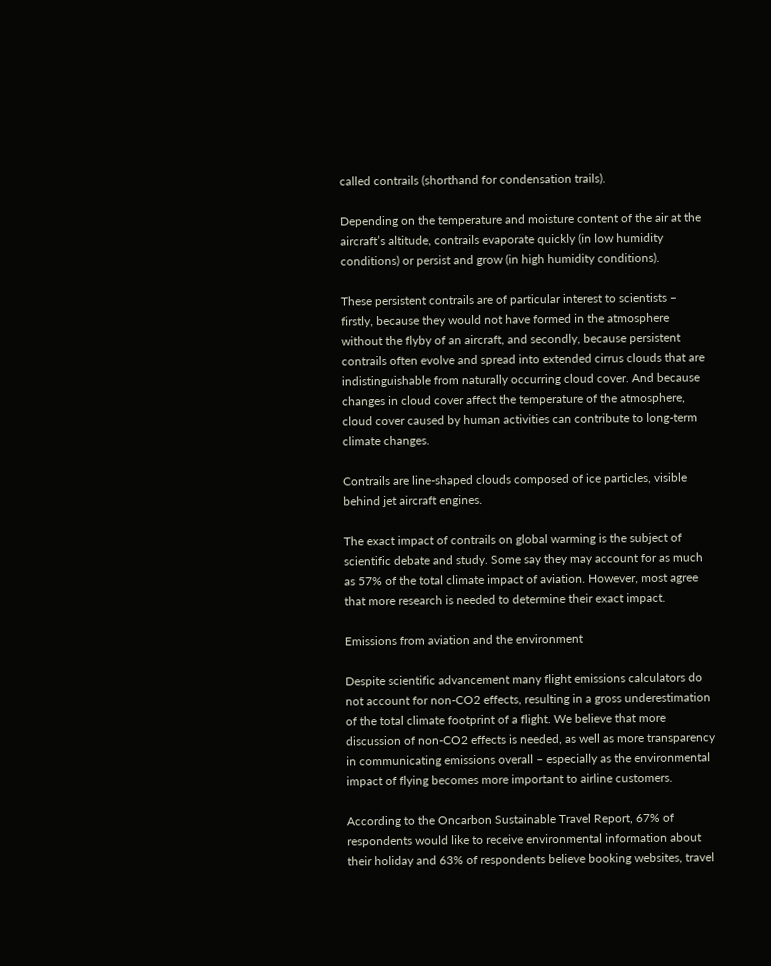called contrails (shorthand for condensation trails).

Depending on the temperature and moisture content of the air at the aircraft’s altitude, contrails evaporate quickly (in low humidity conditions) or persist and grow (in high humidity conditions).

These persistent contrails are of particular interest to scientists – firstly, because they would not have formed in the atmosphere without the flyby of an aircraft, and secondly, because persistent contrails often evolve and spread into extended cirrus clouds that are indistinguishable from naturally occurring cloud cover. And because changes in cloud cover affect the temperature of the atmosphere, cloud cover caused by human activities can contribute to long-term climate changes.

Contrails are line-shaped clouds composed of ice particles, visible behind jet aircraft engines.

The exact impact of contrails on global warming is the subject of scientific debate and study. Some say they may account for as much as 57% of the total climate impact of aviation. However, most agree that more research is needed to determine their exact impact.

Emissions from aviation and the environment

Despite scientific advancement many flight emissions calculators do not account for non-CO2 effects, resulting in a gross underestimation of the total climate footprint of a flight. We believe that more discussion of non-CO2 effects is needed, as well as more transparency in communicating emissions overall – especially as the environmental impact of flying becomes more important to airline customers.

According to the Oncarbon Sustainable Travel Report, 67% of respondents would like to receive environmental information about their holiday and 63% of respondents believe booking websites, travel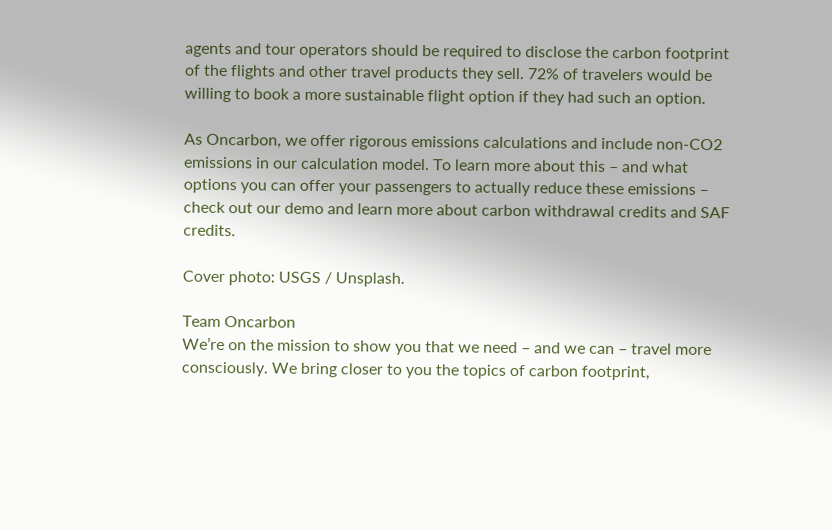agents and tour operators should be required to disclose the carbon footprint of the flights and other travel products they sell. 72% of travelers would be willing to book a more sustainable flight option if they had such an option.

As Oncarbon, we offer rigorous emissions calculations and include non-CO2 emissions in our calculation model. To learn more about this – and what options you can offer your passengers to actually reduce these emissions – check out our demo and learn more about carbon withdrawal credits and SAF credits.

Cover photo: USGS / Unsplash.

Team Oncarbon
We’re on the mission to show you that we need – and we can – travel more consciously. We bring closer to you the topics of carbon footprint,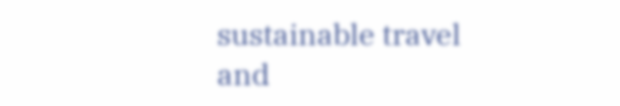sustainable travel and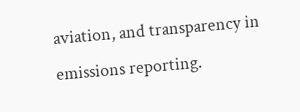aviation, and transparency in emissions reporting.